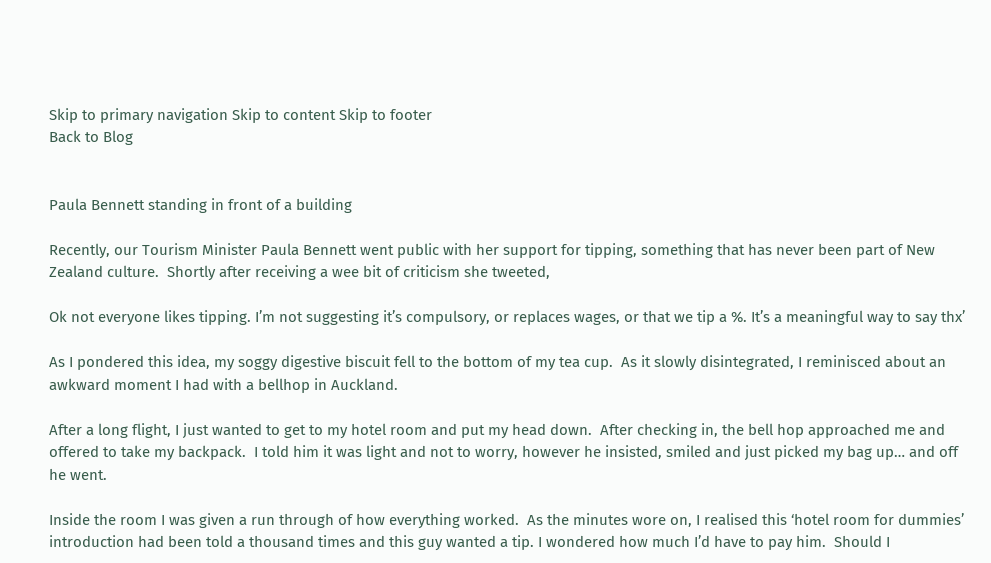Skip to primary navigation Skip to content Skip to footer
Back to Blog


Paula Bennett standing in front of a building

Recently, our Tourism Minister Paula Bennett went public with her support for tipping, something that has never been part of New Zealand culture.  Shortly after receiving a wee bit of criticism she tweeted,

Ok not everyone likes tipping. I’m not suggesting it’s compulsory, or replaces wages, or that we tip a %. It’s a meaningful way to say thx’

As I pondered this idea, my soggy digestive biscuit fell to the bottom of my tea cup.  As it slowly disintegrated, I reminisced about an awkward moment I had with a bellhop in Auckland.

After a long flight, I just wanted to get to my hotel room and put my head down.  After checking in, the bell hop approached me and offered to take my backpack.  I told him it was light and not to worry, however he insisted, smiled and just picked my bag up… and off he went.

Inside the room I was given a run through of how everything worked.  As the minutes wore on, I realised this ‘hotel room for dummies’ introduction had been told a thousand times and this guy wanted a tip. I wondered how much I’d have to pay him.  Should I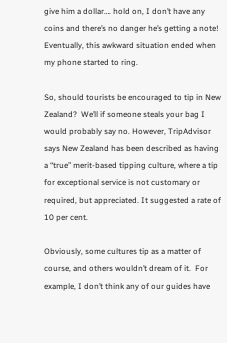give him a dollar…. hold on, I don’t have any coins and there’s no danger he’s getting a note!  Eventually, this awkward situation ended when my phone started to ring.

So, should tourists be encouraged to tip in New Zealand?  We’ll if someone steals your bag I would probably say no. However, TripAdvisor says New Zealand has been described as having a “true” merit-based tipping culture, where a tip for exceptional service is not customary or required, but appreciated. It suggested a rate of 10 per cent.

Obviously, some cultures tip as a matter of course, and others wouldn’t dream of it.  For example, I don’t think any of our guides have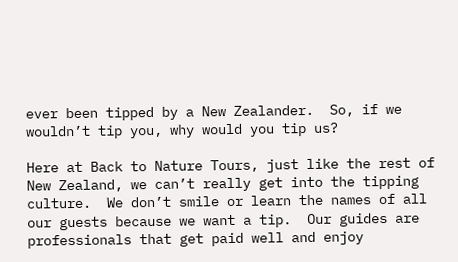ever been tipped by a New Zealander.  So, if we wouldn’t tip you, why would you tip us?

Here at Back to Nature Tours, just like the rest of New Zealand, we can’t really get into the tipping culture.  We don’t smile or learn the names of all our guests because we want a tip.  Our guides are professionals that get paid well and enjoy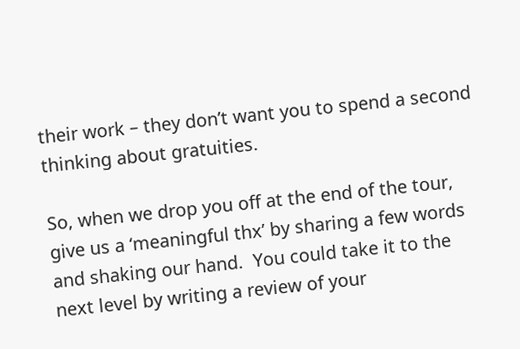their work – they don’t want you to spend a second thinking about gratuities.

So, when we drop you off at the end of the tour, give us a ‘meaningful thx’ by sharing a few words and shaking our hand.  You could take it to the next level by writing a review of your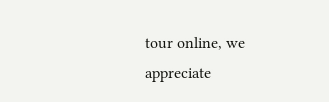tour online, we appreciate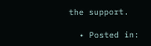the support.

  • Posted in: